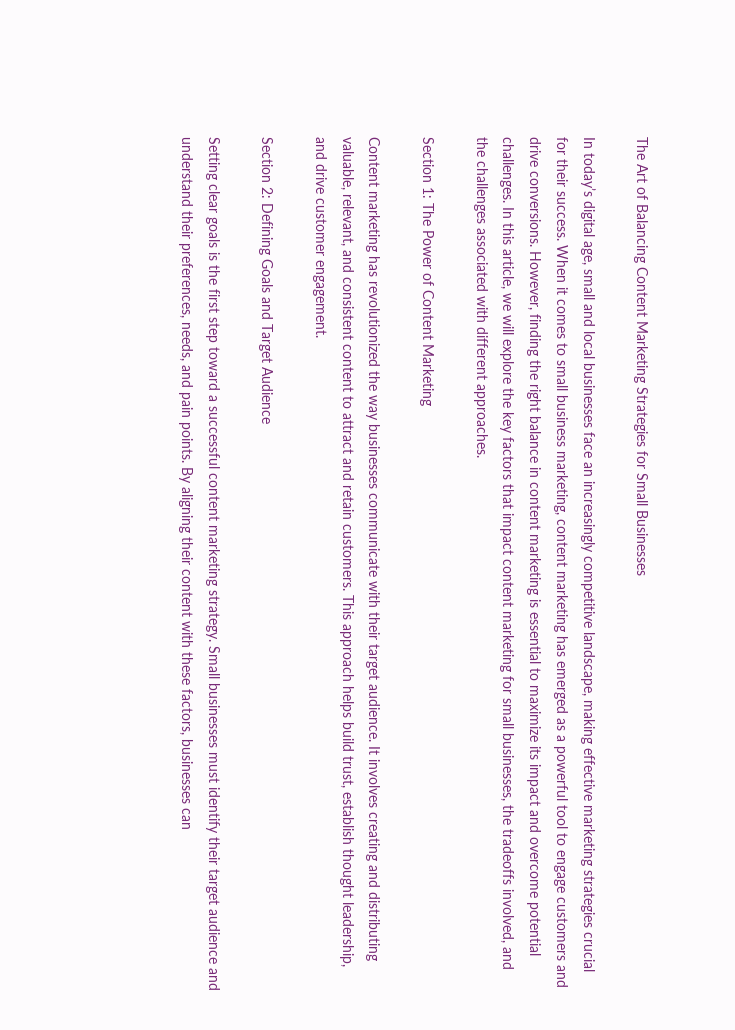The Art of Balancing Content Marketing Strategies for Small Businesses

In today’s digital age, small and local businesses face an increasingly competitive landscape, making effective marketing strategies crucial for their success. When it comes to small business marketing, content marketing has emerged as a powerful tool to engage customers and drive conversions. However, finding the right balance in content marketing is essential to maximize its impact and overcome potential challenges. In this article, we will explore the key factors that impact content marketing for small businesses, the tradeoffs involved, and the challenges associated with different approaches.

Section 1: The Power of Content Marketing

Content marketing has revolutionized the way businesses communicate with their target audience. It involves creating and distributing valuable, relevant, and consistent content to attract and retain customers. This approach helps build trust, establish thought leadership, and drive customer engagement.

Section 2: Defining Goals and Target Audience

Setting clear goals is the first step toward a successful content marketing strategy. Small businesses must identify their target audience and understand their preferences, needs, and pain points. By aligning their content with these factors, businesses can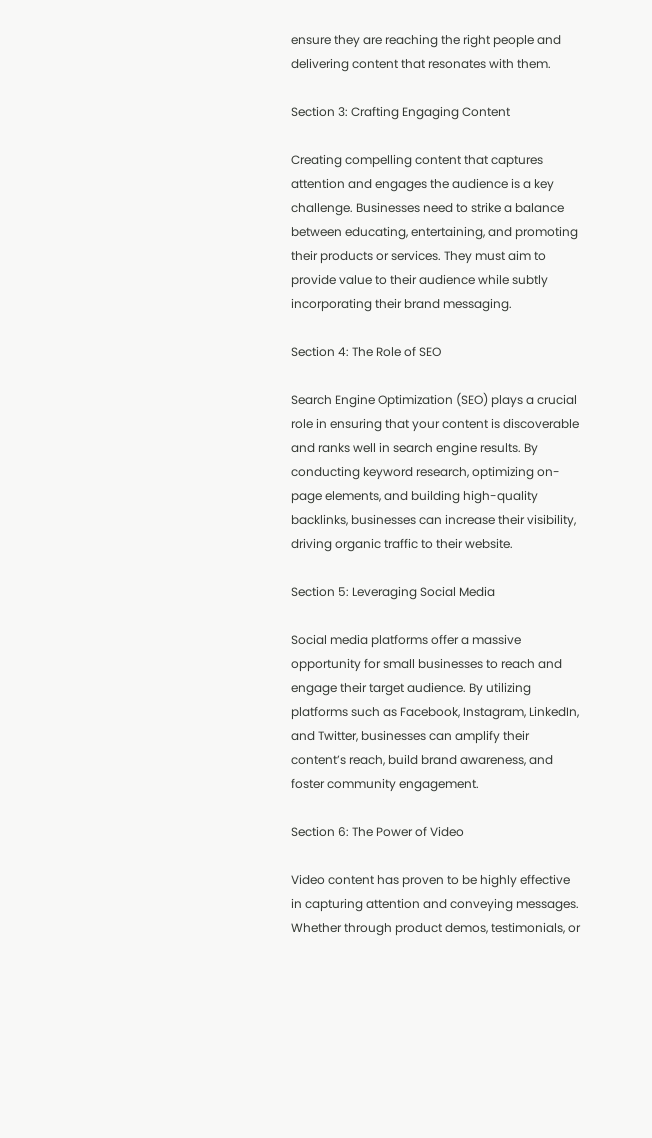ensure they are reaching the right people and delivering content that resonates with them.

Section 3: Crafting Engaging Content

Creating compelling content that captures attention and engages the audience is a key challenge. Businesses need to strike a balance between educating, entertaining, and promoting their products or services. They must aim to provide value to their audience while subtly incorporating their brand messaging.

Section 4: The Role of SEO

Search Engine Optimization (SEO) plays a crucial role in ensuring that your content is discoverable and ranks well in search engine results. By conducting keyword research, optimizing on-page elements, and building high-quality backlinks, businesses can increase their visibility, driving organic traffic to their website.

Section 5: Leveraging Social Media

Social media platforms offer a massive opportunity for small businesses to reach and engage their target audience. By utilizing platforms such as Facebook, Instagram, LinkedIn, and Twitter, businesses can amplify their content’s reach, build brand awareness, and foster community engagement.

Section 6: The Power of Video

Video content has proven to be highly effective in capturing attention and conveying messages. Whether through product demos, testimonials, or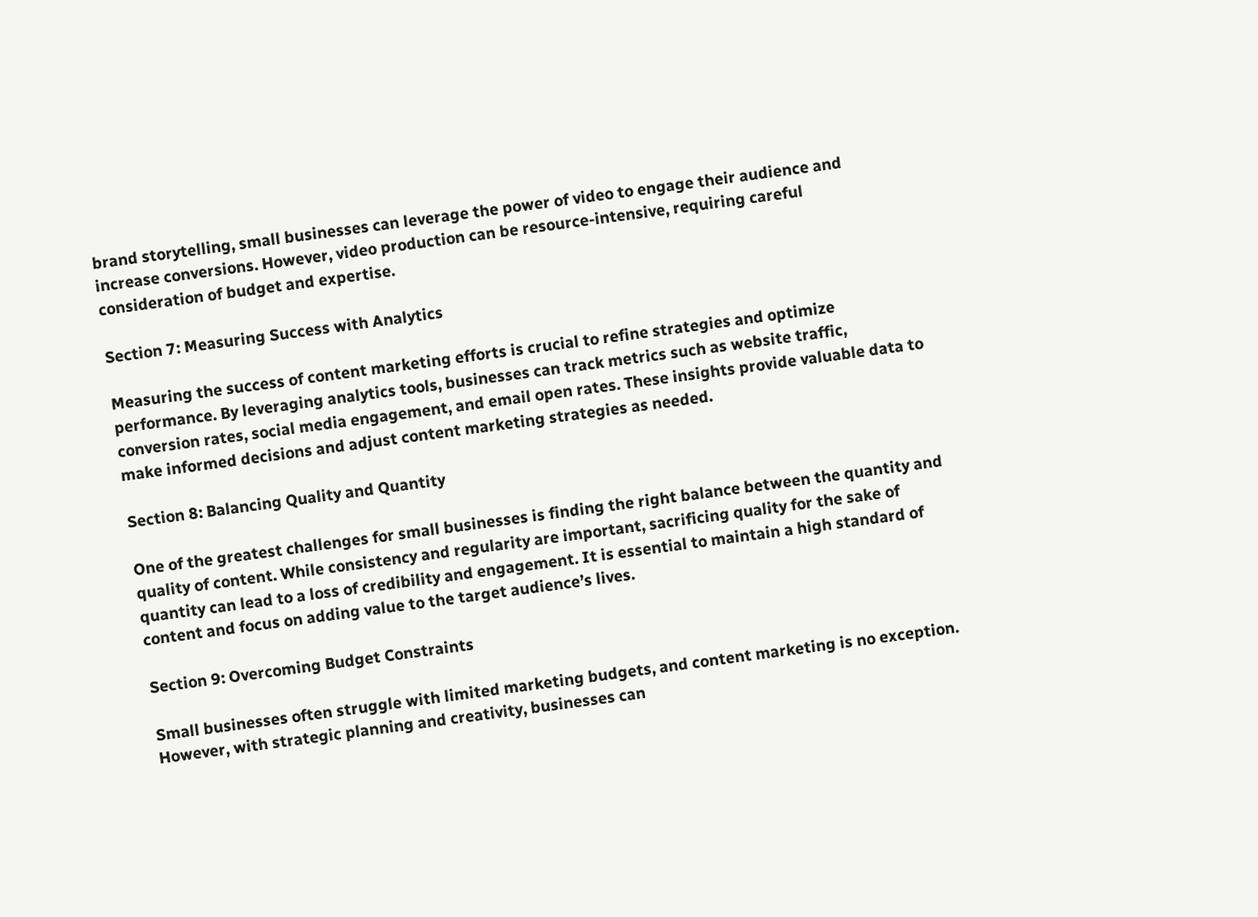brand storytelling, small businesses can leverage the power of video to engage their audience and increase conversions. However, video production can be resource-intensive, requiring careful consideration of budget and expertise.

Section 7: Measuring Success with Analytics

Measuring the success of content marketing efforts is crucial to refine strategies and optimize performance. By leveraging analytics tools, businesses can track metrics such as website traffic, conversion rates, social media engagement, and email open rates. These insights provide valuable data to make informed decisions and adjust content marketing strategies as needed.

Section 8: Balancing Quality and Quantity

One of the greatest challenges for small businesses is finding the right balance between the quantity and quality of content. While consistency and regularity are important, sacrificing quality for the sake of quantity can lead to a loss of credibility and engagement. It is essential to maintain a high standard of content and focus on adding value to the target audience’s lives.

Section 9: Overcoming Budget Constraints

Small businesses often struggle with limited marketing budgets, and content marketing is no exception. However, with strategic planning and creativity, businesses can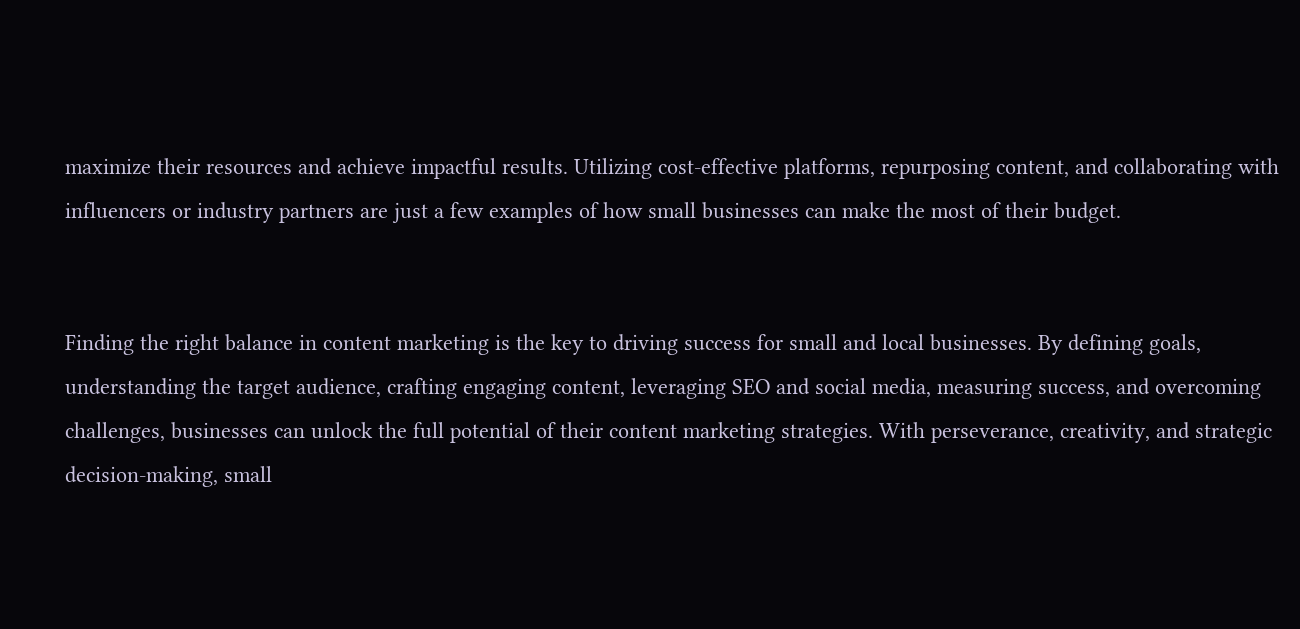maximize their resources and achieve impactful results. Utilizing cost-effective platforms, repurposing content, and collaborating with influencers or industry partners are just a few examples of how small businesses can make the most of their budget.


Finding the right balance in content marketing is the key to driving success for small and local businesses. By defining goals, understanding the target audience, crafting engaging content, leveraging SEO and social media, measuring success, and overcoming challenges, businesses can unlock the full potential of their content marketing strategies. With perseverance, creativity, and strategic decision-making, small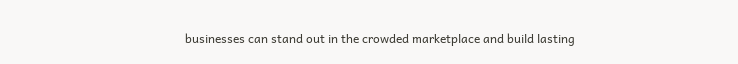businesses can stand out in the crowded marketplace and build lasting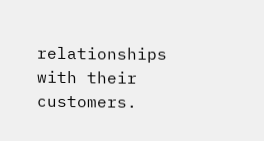relationships with their customers.